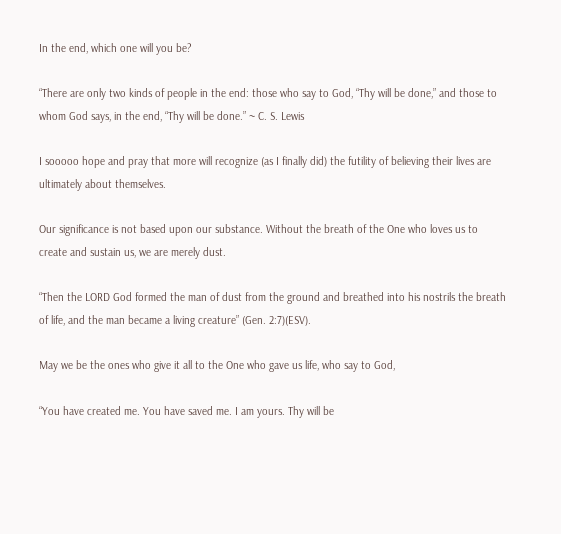In the end, which one will you be?

“There are only two kinds of people in the end: those who say to God, “Thy will be done,” and those to whom God says, in the end, “Thy will be done.” ~ C. S. Lewis

I sooooo hope and pray that more will recognize (as I finally did) the futility of believing their lives are ultimately about themselves.

Our significance is not based upon our substance. Without the breath of the One who loves us to create and sustain us, we are merely dust.

“Then the LORD God formed the man of dust from the ground and breathed into his nostrils the breath of life, and the man became a living creature” (Gen. 2:7)(ESV).

May we be the ones who give it all to the One who gave us life, who say to God,

“You have created me. You have saved me. I am yours. Thy will be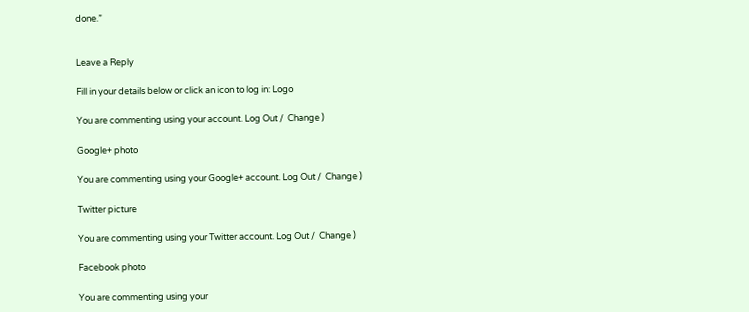done.”


Leave a Reply

Fill in your details below or click an icon to log in: Logo

You are commenting using your account. Log Out /  Change )

Google+ photo

You are commenting using your Google+ account. Log Out /  Change )

Twitter picture

You are commenting using your Twitter account. Log Out /  Change )

Facebook photo

You are commenting using your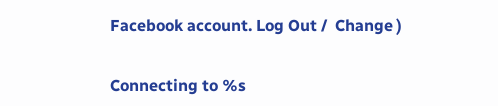Facebook account. Log Out /  Change )


Connecting to %s